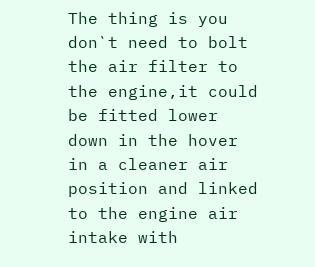The thing is you don`t need to bolt the air filter to the engine,it could be fitted lower down in the hover in a cleaner air position and linked to the engine air intake with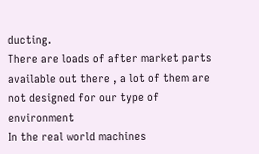ducting.
There are loads of after market parts available out there , a lot of them are not designed for our type of environment
In the real world machines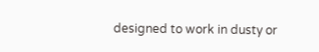designed to work in dusty or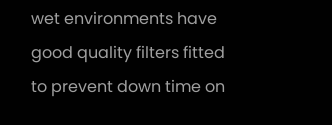wet environments have good quality filters fitted to prevent down time on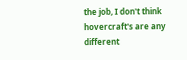the job, I don't think hovercraft's are any different